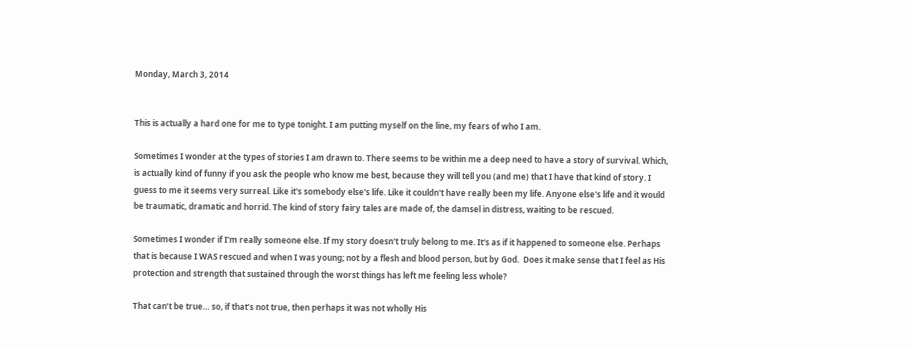Monday, March 3, 2014


This is actually a hard one for me to type tonight. I am putting myself on the line, my fears of who I am.

Sometimes I wonder at the types of stories I am drawn to. There seems to be within me a deep need to have a story of survival. Which, is actually kind of funny if you ask the people who know me best, because they will tell you (and me) that I have that kind of story. I guess to me it seems very surreal. Like it's somebody else's life. Like it couldn't have really been my life. Anyone else's life and it would be traumatic, dramatic and horrid. The kind of story fairy tales are made of, the damsel in distress, waiting to be rescued.

Sometimes I wonder if I'm really someone else. If my story doesn't truly belong to me. It's as if it happened to someone else. Perhaps that is because I WAS rescued and when I was young; not by a flesh and blood person, but by God.  Does it make sense that I feel as His protection and strength that sustained through the worst things has left me feeling less whole?

That can’t be true… so, if that’s not true, then perhaps it was not wholly His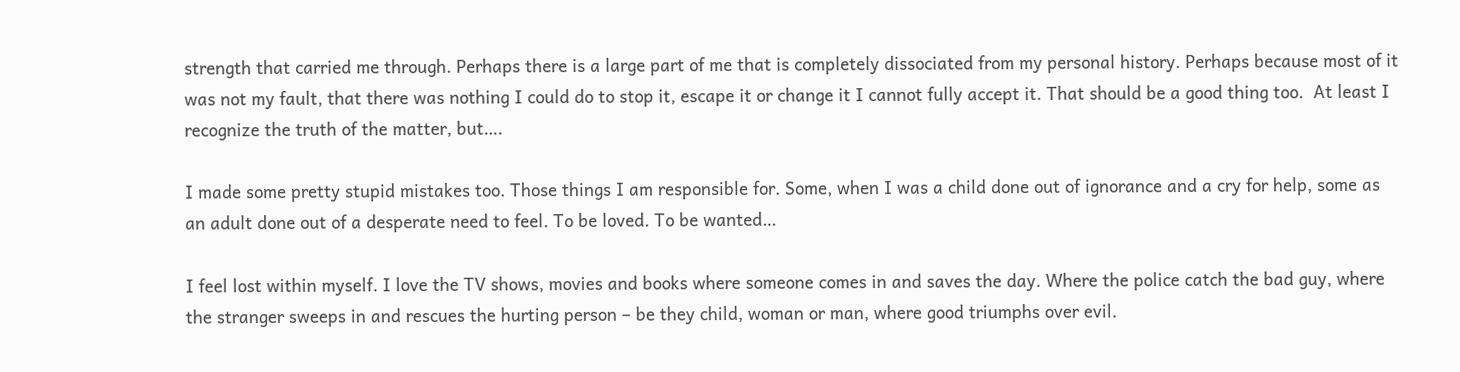strength that carried me through. Perhaps there is a large part of me that is completely dissociated from my personal history. Perhaps because most of it was not my fault, that there was nothing I could do to stop it, escape it or change it I cannot fully accept it. That should be a good thing too.  At least I recognize the truth of the matter, but….

I made some pretty stupid mistakes too. Those things I am responsible for. Some, when I was a child done out of ignorance and a cry for help, some as an adult done out of a desperate need to feel. To be loved. To be wanted…

I feel lost within myself. I love the TV shows, movies and books where someone comes in and saves the day. Where the police catch the bad guy, where the stranger sweeps in and rescues the hurting person – be they child, woman or man, where good triumphs over evil.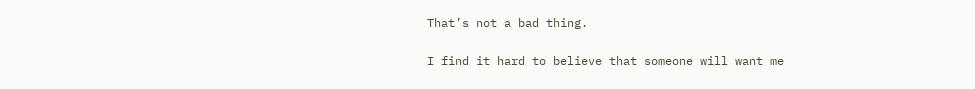That’s not a bad thing.

I find it hard to believe that someone will want me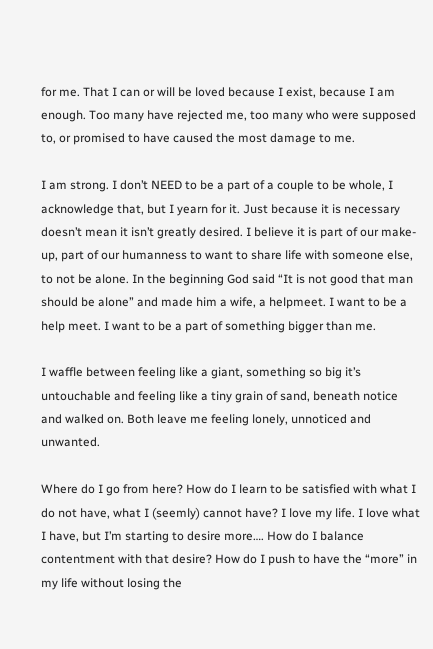for me. That I can or will be loved because I exist, because I am enough. Too many have rejected me, too many who were supposed to, or promised to have caused the most damage to me.

I am strong. I don’t NEED to be a part of a couple to be whole, I acknowledge that, but I yearn for it. Just because it is necessary doesn’t mean it isn’t greatly desired. I believe it is part of our make-up, part of our humanness to want to share life with someone else, to not be alone. In the beginning God said “It is not good that man should be alone” and made him a wife, a helpmeet. I want to be a help meet. I want to be a part of something bigger than me.

I waffle between feeling like a giant, something so big it’s untouchable and feeling like a tiny grain of sand, beneath notice and walked on. Both leave me feeling lonely, unnoticed and unwanted.

Where do I go from here? How do I learn to be satisfied with what I do not have, what I (seemly) cannot have? I love my life. I love what I have, but I’m starting to desire more…. How do I balance contentment with that desire? How do I push to have the “more” in my life without losing the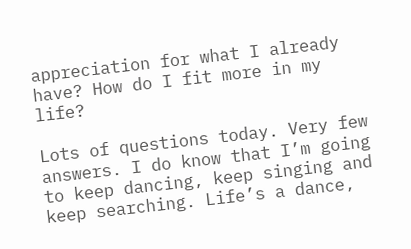appreciation for what I already have? How do I fit more in my life?

Lots of questions today. Very few answers. I do know that I’m going to keep dancing, keep singing and keep searching. Life’s a dance,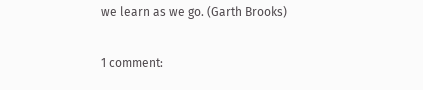we learn as we go. (Garth Brooks)

1 comment: